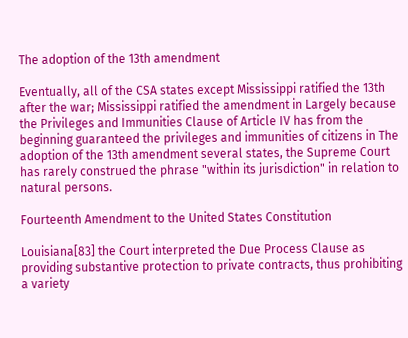The adoption of the 13th amendment

Eventually, all of the CSA states except Mississippi ratified the 13th after the war; Mississippi ratified the amendment in Largely because the Privileges and Immunities Clause of Article IV has from the beginning guaranteed the privileges and immunities of citizens in The adoption of the 13th amendment several states, the Supreme Court has rarely construed the phrase "within its jurisdiction" in relation to natural persons.

Fourteenth Amendment to the United States Constitution

Louisiana[83] the Court interpreted the Due Process Clause as providing substantive protection to private contracts, thus prohibiting a variety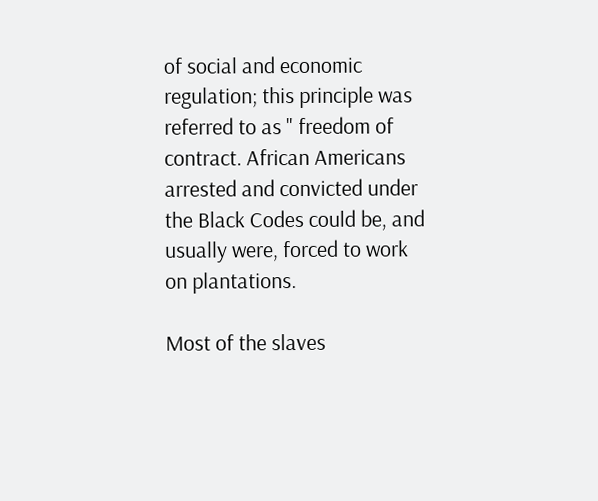of social and economic regulation; this principle was referred to as " freedom of contract. African Americans arrested and convicted under the Black Codes could be, and usually were, forced to work on plantations.

Most of the slaves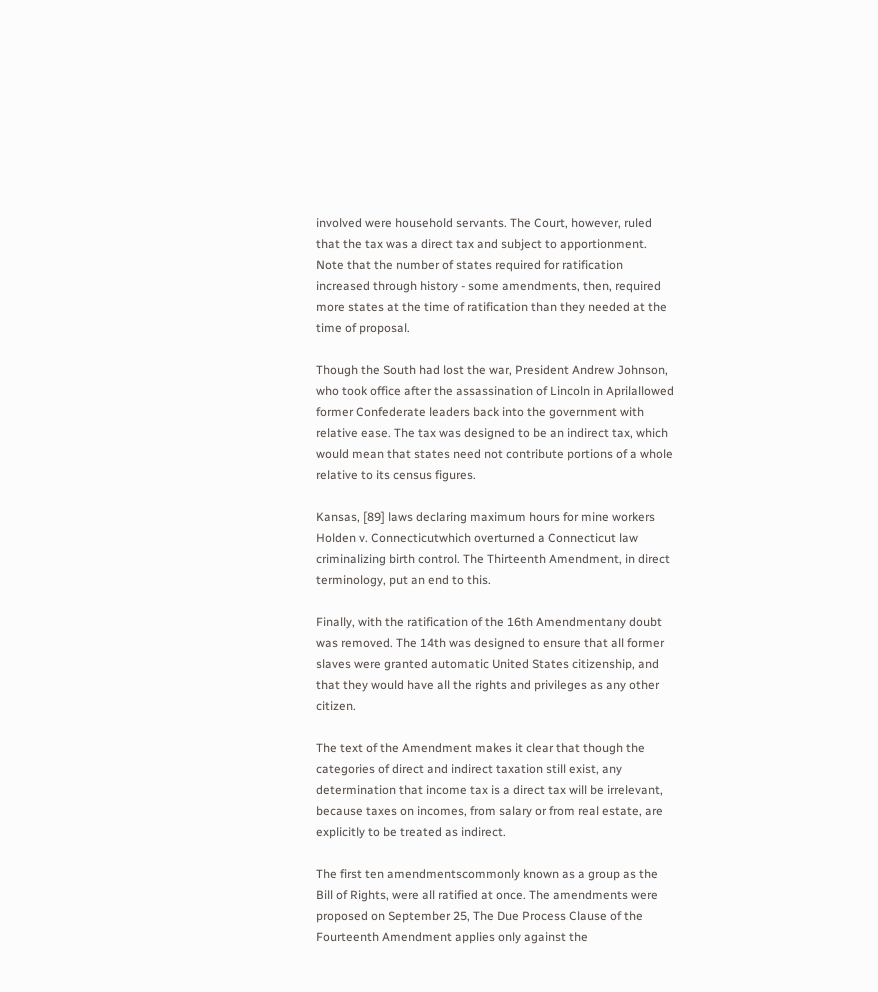involved were household servants. The Court, however, ruled that the tax was a direct tax and subject to apportionment. Note that the number of states required for ratification increased through history - some amendments, then, required more states at the time of ratification than they needed at the time of proposal.

Though the South had lost the war, President Andrew Johnson, who took office after the assassination of Lincoln in Aprilallowed former Confederate leaders back into the government with relative ease. The tax was designed to be an indirect tax, which would mean that states need not contribute portions of a whole relative to its census figures.

Kansas, [89] laws declaring maximum hours for mine workers Holden v. Connecticutwhich overturned a Connecticut law criminalizing birth control. The Thirteenth Amendment, in direct terminology, put an end to this.

Finally, with the ratification of the 16th Amendmentany doubt was removed. The 14th was designed to ensure that all former slaves were granted automatic United States citizenship, and that they would have all the rights and privileges as any other citizen.

The text of the Amendment makes it clear that though the categories of direct and indirect taxation still exist, any determination that income tax is a direct tax will be irrelevant, because taxes on incomes, from salary or from real estate, are explicitly to be treated as indirect.

The first ten amendmentscommonly known as a group as the Bill of Rights, were all ratified at once. The amendments were proposed on September 25, The Due Process Clause of the Fourteenth Amendment applies only against the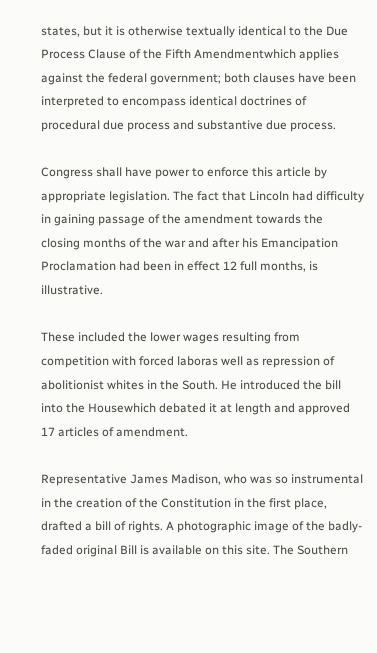states, but it is otherwise textually identical to the Due Process Clause of the Fifth Amendmentwhich applies against the federal government; both clauses have been interpreted to encompass identical doctrines of procedural due process and substantive due process.

Congress shall have power to enforce this article by appropriate legislation. The fact that Lincoln had difficulty in gaining passage of the amendment towards the closing months of the war and after his Emancipation Proclamation had been in effect 12 full months, is illustrative.

These included the lower wages resulting from competition with forced laboras well as repression of abolitionist whites in the South. He introduced the bill into the Housewhich debated it at length and approved 17 articles of amendment.

Representative James Madison, who was so instrumental in the creation of the Constitution in the first place, drafted a bill of rights. A photographic image of the badly-faded original Bill is available on this site. The Southern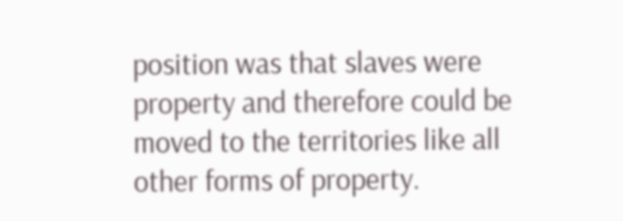position was that slaves were property and therefore could be moved to the territories like all other forms of property.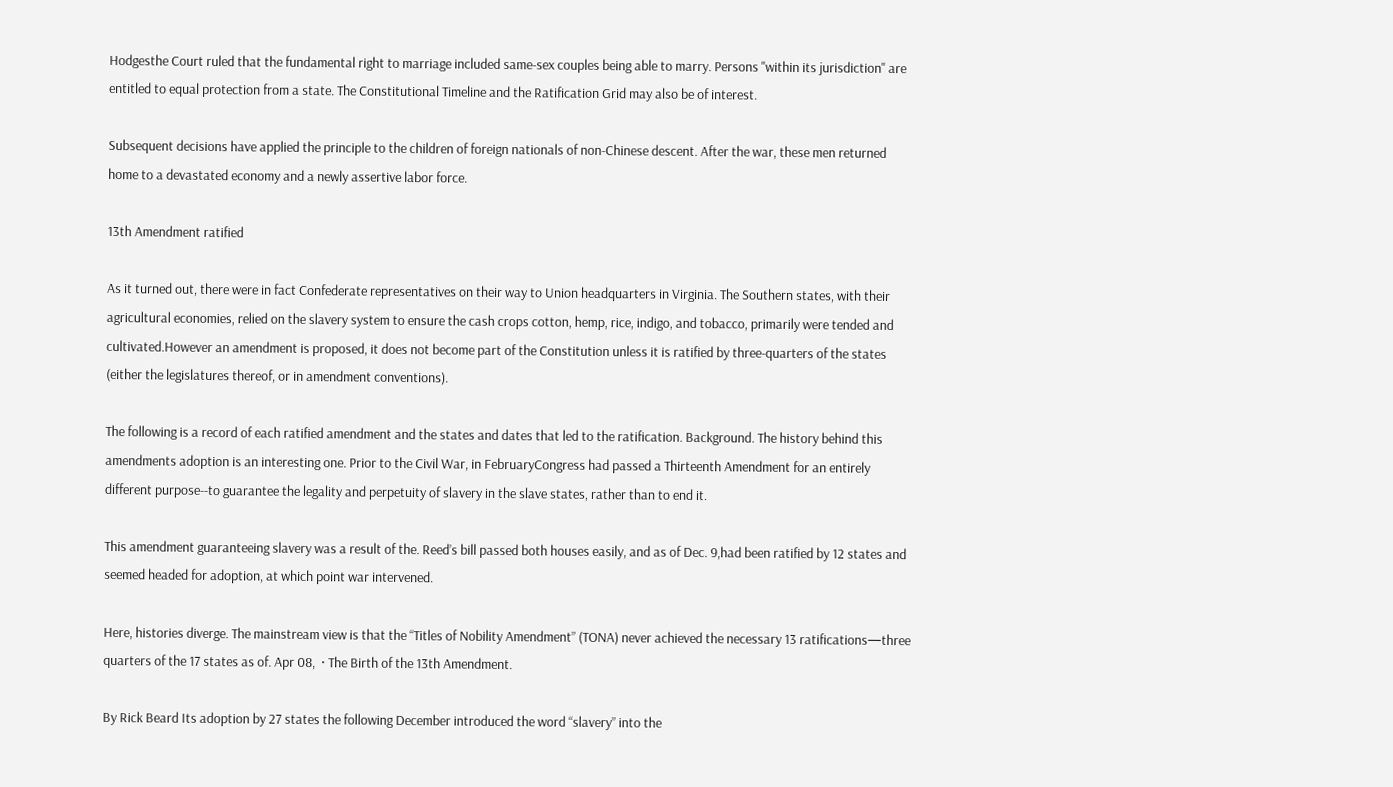Hodgesthe Court ruled that the fundamental right to marriage included same-sex couples being able to marry. Persons "within its jurisdiction" are entitled to equal protection from a state. The Constitutional Timeline and the Ratification Grid may also be of interest.

Subsequent decisions have applied the principle to the children of foreign nationals of non-Chinese descent. After the war, these men returned home to a devastated economy and a newly assertive labor force.

13th Amendment ratified

As it turned out, there were in fact Confederate representatives on their way to Union headquarters in Virginia. The Southern states, with their agricultural economies, relied on the slavery system to ensure the cash crops cotton, hemp, rice, indigo, and tobacco, primarily were tended and cultivated.However an amendment is proposed, it does not become part of the Constitution unless it is ratified by three-quarters of the states (either the legislatures thereof, or in amendment conventions).

The following is a record of each ratified amendment and the states and dates that led to the ratification. Background. The history behind this amendments adoption is an interesting one. Prior to the Civil War, in FebruaryCongress had passed a Thirteenth Amendment for an entirely different purpose--to guarantee the legality and perpetuity of slavery in the slave states, rather than to end it.

This amendment guaranteeing slavery was a result of the. Reed’s bill passed both houses easily, and as of Dec. 9,had been ratified by 12 states and seemed headed for adoption, at which point war intervened.

Here, histories diverge. The mainstream view is that the “Titles of Nobility Amendment” (TONA) never achieved the necessary 13 ratifications—three quarters of the 17 states as of. Apr 08,  · The Birth of the 13th Amendment.

By Rick Beard Its adoption by 27 states the following December introduced the word “slavery” into the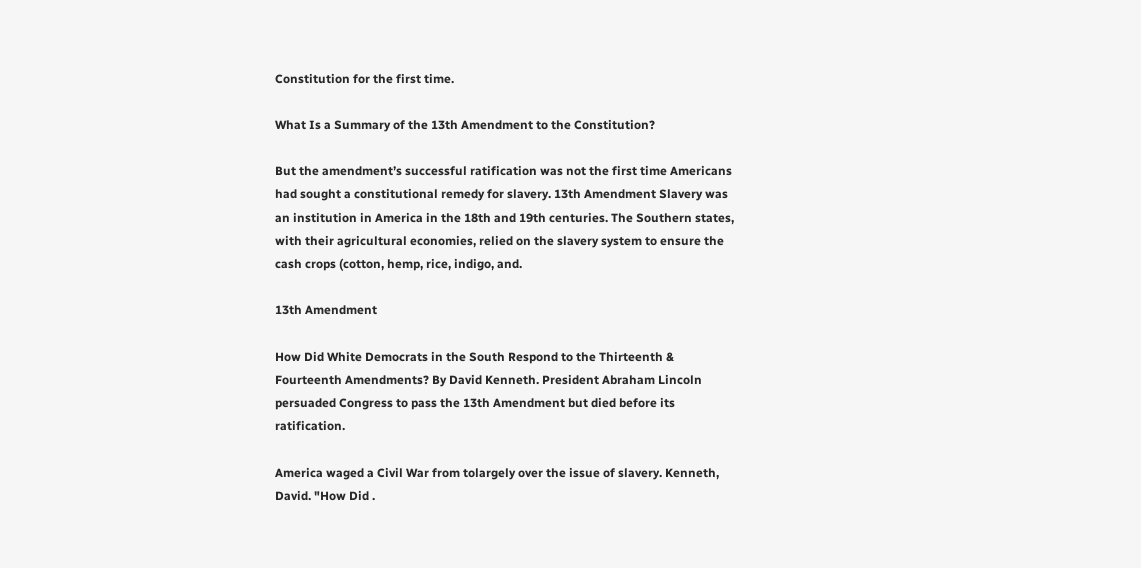Constitution for the first time.

What Is a Summary of the 13th Amendment to the Constitution?

But the amendment’s successful ratification was not the first time Americans had sought a constitutional remedy for slavery. 13th Amendment Slavery was an institution in America in the 18th and 19th centuries. The Southern states, with their agricultural economies, relied on the slavery system to ensure the cash crops (cotton, hemp, rice, indigo, and.

13th Amendment

How Did White Democrats in the South Respond to the Thirteenth & Fourteenth Amendments? By David Kenneth. President Abraham Lincoln persuaded Congress to pass the 13th Amendment but died before its ratification.

America waged a Civil War from tolargely over the issue of slavery. Kenneth, David. "How Did .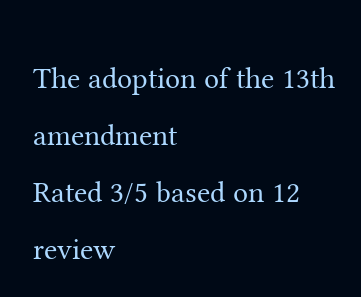The adoption of the 13th amendment
Rated 3/5 based on 12 review